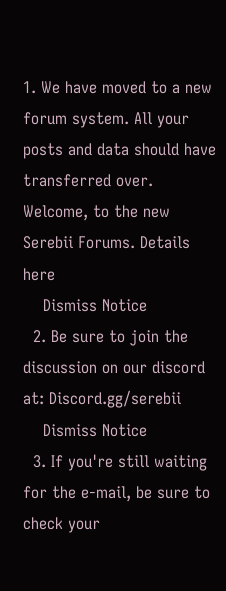1. We have moved to a new forum system. All your posts and data should have transferred over. Welcome, to the new Serebii Forums. Details here
    Dismiss Notice
  2. Be sure to join the discussion on our discord at: Discord.gg/serebii
    Dismiss Notice
  3. If you're still waiting for the e-mail, be sure to check your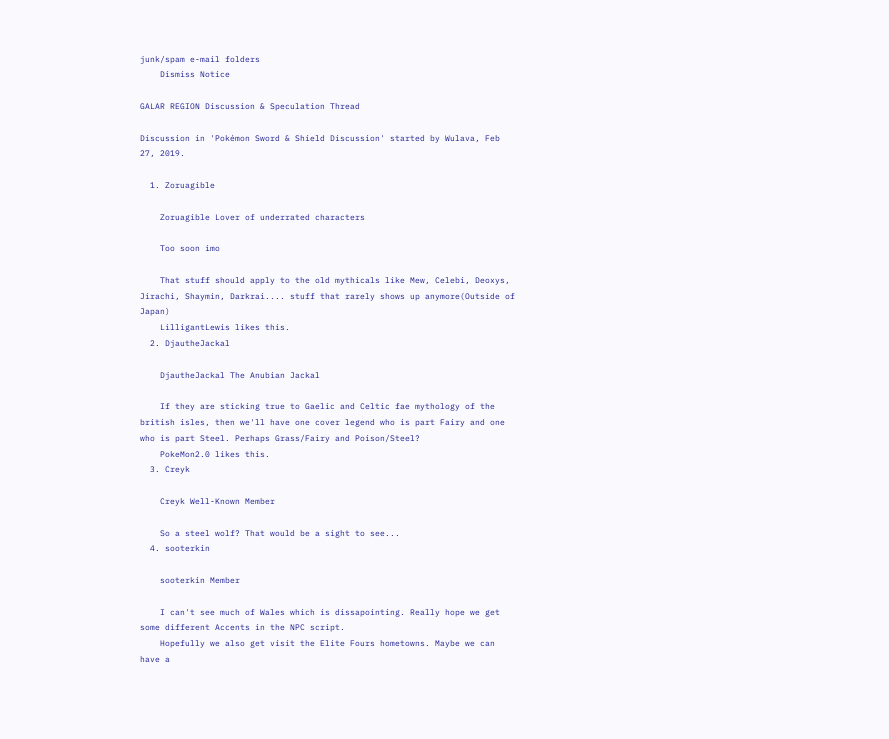junk/spam e-mail folders
    Dismiss Notice

GALAR REGION Discussion & Speculation Thread

Discussion in 'Pokémon Sword & Shield Discussion' started by Wulava, Feb 27, 2019.

  1. Zoruagible

    Zoruagible Lover of underrated characters

    Too soon imo

    That stuff should apply to the old mythicals like Mew, Celebi, Deoxys, Jirachi, Shaymin, Darkrai.... stuff that rarely shows up anymore(Outside of Japan)
    LilligantLewis likes this.
  2. DjautheJackal

    DjautheJackal The Anubian Jackal

    If they are sticking true to Gaelic and Celtic fae mythology of the british isles, then we'll have one cover legend who is part Fairy and one who is part Steel. Perhaps Grass/Fairy and Poison/Steel?
    PokeMon2.0 likes this.
  3. Creyk

    Creyk Well-Known Member

    So a steel wolf? That would be a sight to see...
  4. sooterkin

    sooterkin Member

    I can't see much of Wales which is dissapointing. Really hope we get some different Accents in the NPC script.
    Hopefully we also get visit the Elite Fours hometowns. Maybe we can have a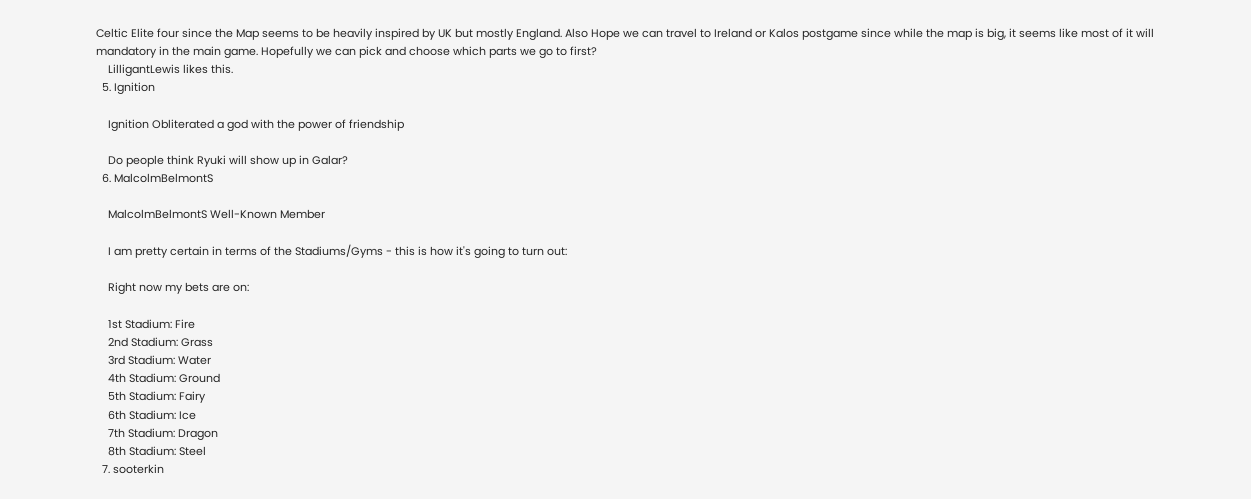Celtic Elite four since the Map seems to be heavily inspired by UK but mostly England. Also Hope we can travel to Ireland or Kalos postgame since while the map is big, it seems like most of it will mandatory in the main game. Hopefully we can pick and choose which parts we go to first?
    LilligantLewis likes this.
  5. Ignition

    Ignition Obliterated a god with the power of friendship

    Do people think Ryuki will show up in Galar?
  6. MalcolmBelmontS

    MalcolmBelmontS Well-Known Member

    I am pretty certain in terms of the Stadiums/Gyms - this is how it's going to turn out:

    Right now my bets are on:

    1st Stadium: Fire
    2nd Stadium: Grass
    3rd Stadium: Water
    4th Stadium: Ground
    5th Stadium: Fairy
    6th Stadium: Ice
    7th Stadium: Dragon
    8th Stadium: Steel
  7. sooterkin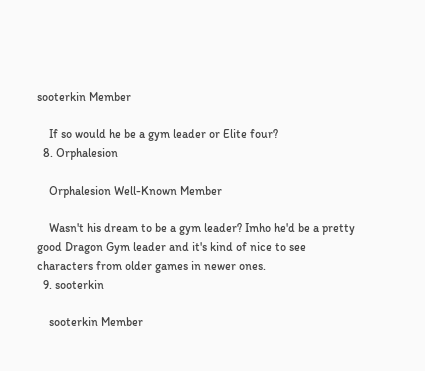sooterkin Member

    If so would he be a gym leader or Elite four?
  8. Orphalesion

    Orphalesion Well-Known Member

    Wasn't his dream to be a gym leader? Imho he'd be a pretty good Dragon Gym leader and it's kind of nice to see characters from older games in newer ones.
  9. sooterkin

    sooterkin Member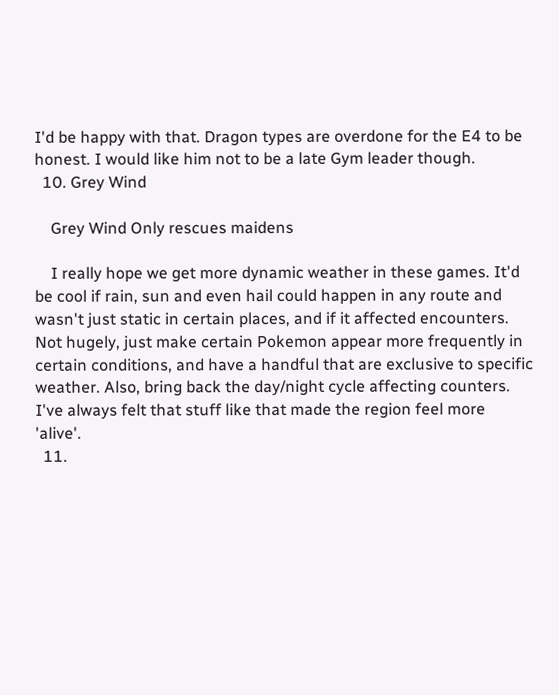I'd be happy with that. Dragon types are overdone for the E4 to be honest. I would like him not to be a late Gym leader though.
  10. Grey Wind

    Grey Wind Only rescues maidens

    I really hope we get more dynamic weather in these games. It'd be cool if rain, sun and even hail could happen in any route and wasn't just static in certain places, and if it affected encounters. Not hugely, just make certain Pokemon appear more frequently in certain conditions, and have a handful that are exclusive to specific weather. Also, bring back the day/night cycle affecting counters. I've always felt that stuff like that made the region feel more 'alive'.
  11.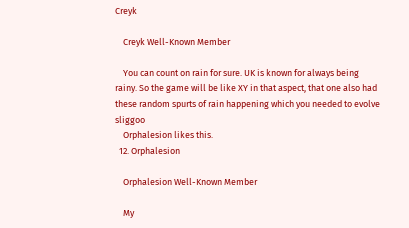Creyk

    Creyk Well-Known Member

    You can count on rain for sure. UK is known for always being rainy. So the game will be like XY in that aspect, that one also had these random spurts of rain happening which you needed to evolve sliggoo
    Orphalesion likes this.
  12. Orphalesion

    Orphalesion Well-Known Member

    My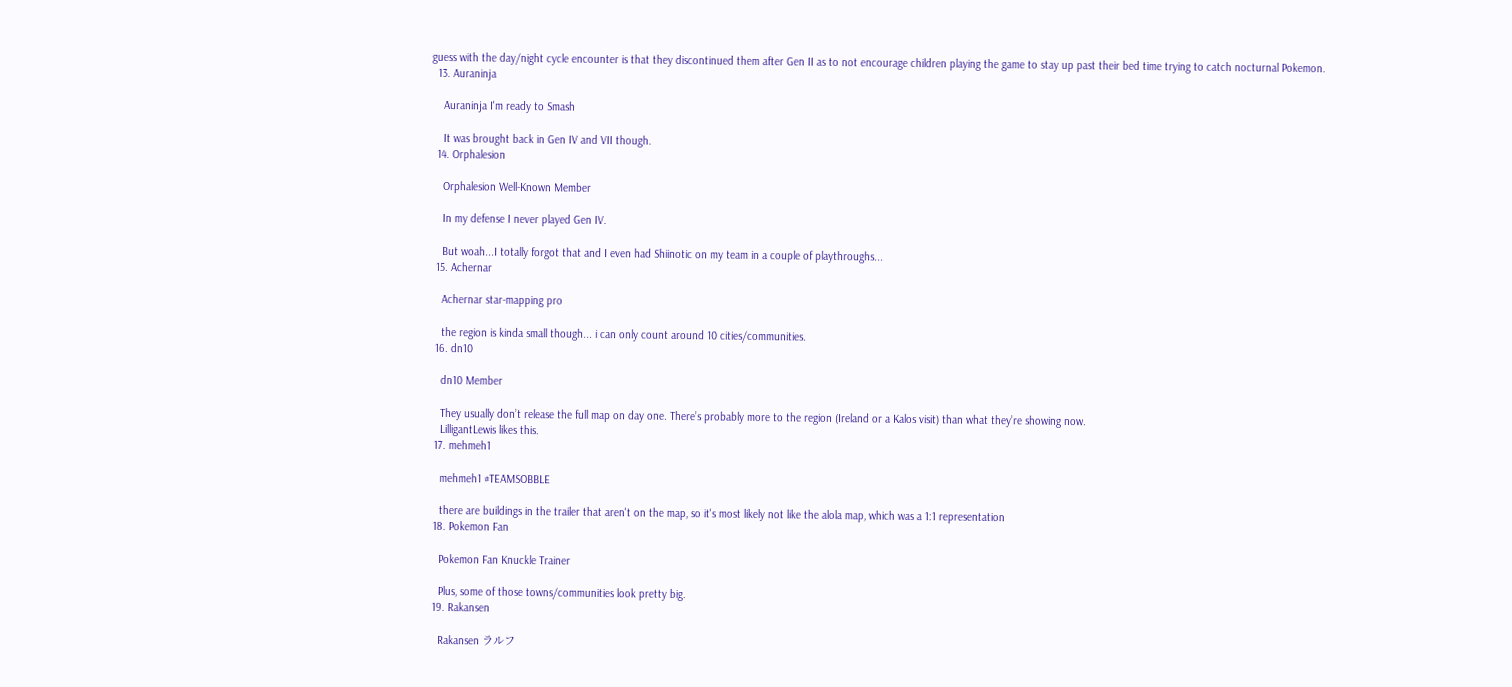guess with the day/night cycle encounter is that they discontinued them after Gen II as to not encourage children playing the game to stay up past their bed time trying to catch nocturnal Pokemon.
  13. Auraninja

    Auraninja I'm ready to Smash

    It was brought back in Gen IV and VII though.
  14. Orphalesion

    Orphalesion Well-Known Member

    In my defense I never played Gen IV.

    But woah...I totally forgot that and I even had Shiinotic on my team in a couple of playthroughs...
  15. Achernar

    Achernar star-mapping pro

    the region is kinda small though... i can only count around 10 cities/communities.
  16. dn10

    dn10 Member

    They usually don’t release the full map on day one. There’s probably more to the region (Ireland or a Kalos visit) than what they’re showing now.
    LilligantLewis likes this.
  17. mehmeh1

    mehmeh1 #TEAMSOBBLE

    there are buildings in the trailer that aren't on the map, so it's most likely not like the alola map, which was a 1:1 representation
  18. Pokemon Fan

    Pokemon Fan Knuckle Trainer

    Plus, some of those towns/communities look pretty big.
  19. Rakansen

    Rakansen ラルフ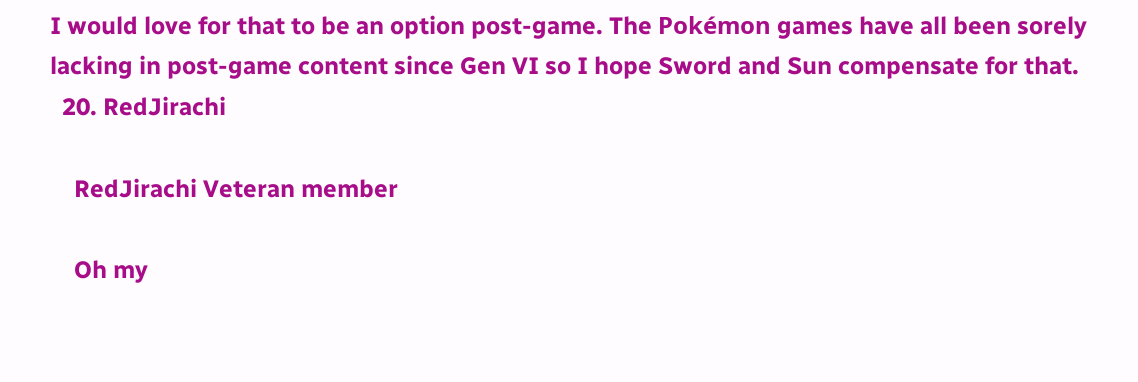I would love for that to be an option post-game. The Pokémon games have all been sorely lacking in post-game content since Gen VI so I hope Sword and Sun compensate for that.
  20. RedJirachi

    RedJirachi Veteran member

    Oh my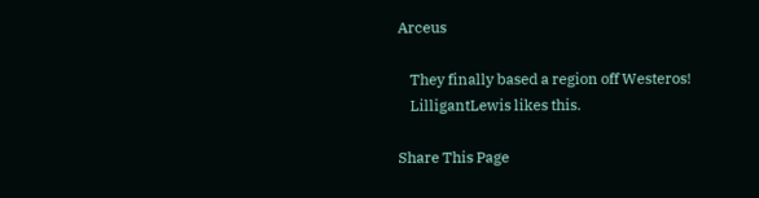Arceus

    They finally based a region off Westeros!
    LilligantLewis likes this.

Share This Page